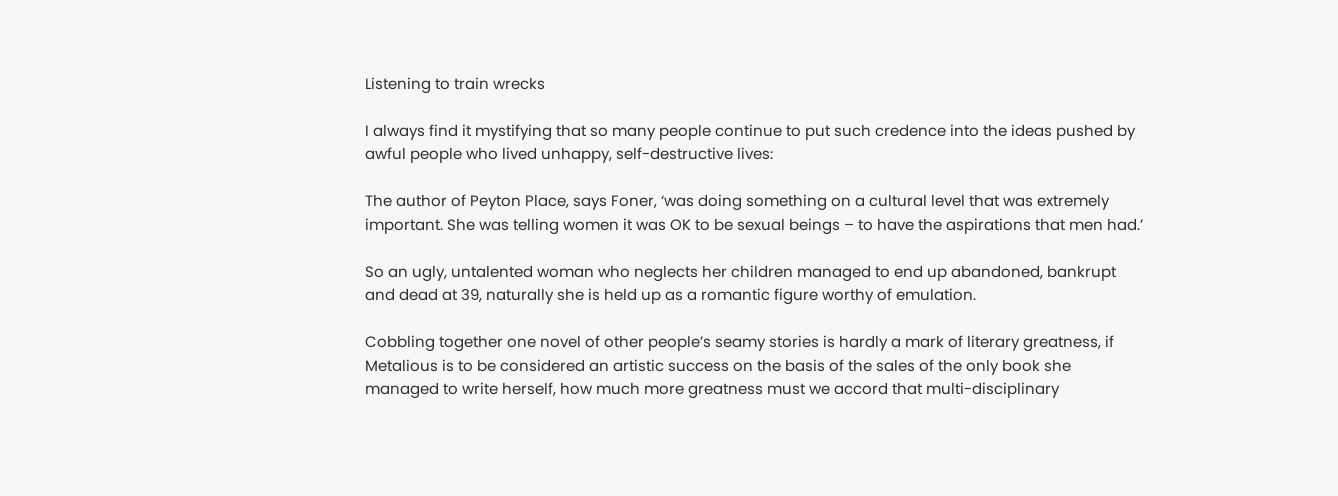Listening to train wrecks

I always find it mystifying that so many people continue to put such credence into the ideas pushed by awful people who lived unhappy, self-destructive lives:

The author of Peyton Place, says Foner, ‘was doing something on a cultural level that was extremely important. She was telling women it was OK to be sexual beings – to have the aspirations that men had.’

So an ugly, untalented woman who neglects her children managed to end up abandoned, bankrupt and dead at 39, naturally she is held up as a romantic figure worthy of emulation.

Cobbling together one novel of other people’s seamy stories is hardly a mark of literary greatness, if Metalious is to be considered an artistic success on the basis of the sales of the only book she managed to write herself, how much more greatness must we accord that multi-disciplinary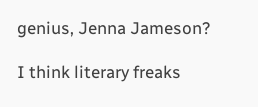genius, Jenna Jameson?

I think literary freaks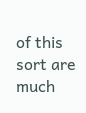of this sort are much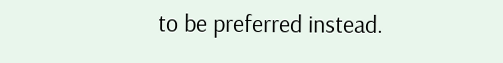to be preferred instead.